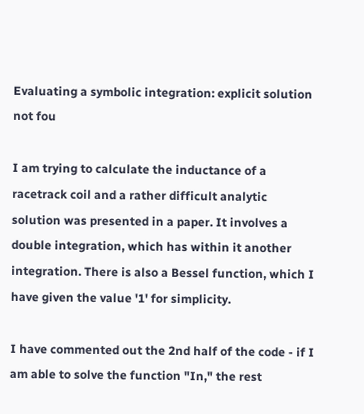Evaluating a symbolic integration: explicit solution not fou

I am trying to calculate the inductance of a racetrack coil and a rather difficult analytic solution was presented in a paper. It involves a double integration, which has within it another integration. There is also a Bessel function, which I have given the value '1' for simplicity.

I have commented out the 2nd half of the code - if I am able to solve the function "In," the rest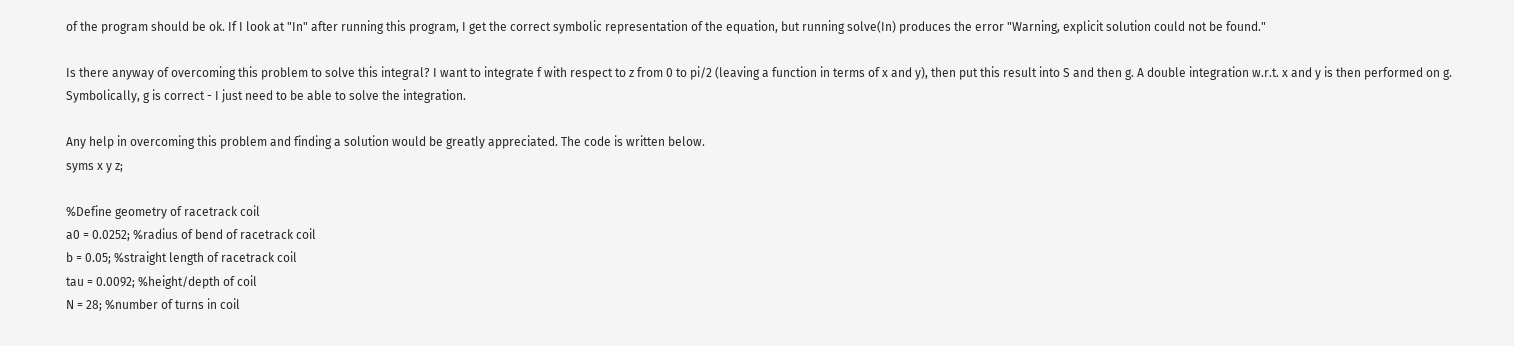of the program should be ok. If I look at "In" after running this program, I get the correct symbolic representation of the equation, but running solve(In) produces the error "Warning, explicit solution could not be found."

Is there anyway of overcoming this problem to solve this integral? I want to integrate f with respect to z from 0 to pi/2 (leaving a function in terms of x and y), then put this result into S and then g. A double integration w.r.t. x and y is then performed on g. Symbolically, g is correct - I just need to be able to solve the integration.

Any help in overcoming this problem and finding a solution would be greatly appreciated. The code is written below.
syms x y z;

%Define geometry of racetrack coil
a0 = 0.0252; %radius of bend of racetrack coil
b = 0.05; %straight length of racetrack coil
tau = 0.0092; %height/depth of coil
N = 28; %number of turns in coil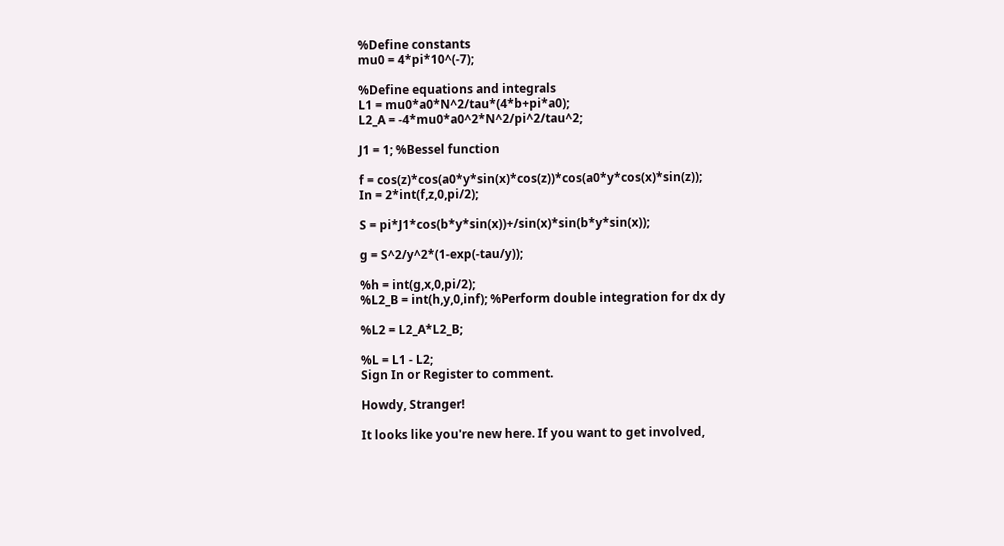%Define constants
mu0 = 4*pi*10^(-7);

%Define equations and integrals
L1 = mu0*a0*N^2/tau*(4*b+pi*a0);
L2_A = -4*mu0*a0^2*N^2/pi^2/tau^2;

J1 = 1; %Bessel function

f = cos(z)*cos(a0*y*sin(x)*cos(z))*cos(a0*y*cos(x)*sin(z));
In = 2*int(f,z,0,pi/2);

S = pi*J1*cos(b*y*sin(x))+/sin(x)*sin(b*y*sin(x));

g = S^2/y^2*(1-exp(-tau/y));

%h = int(g,x,0,pi/2);
%L2_B = int(h,y,0,inf); %Perform double integration for dx dy

%L2 = L2_A*L2_B;

%L = L1 - L2;
Sign In or Register to comment.

Howdy, Stranger!

It looks like you're new here. If you want to get involved,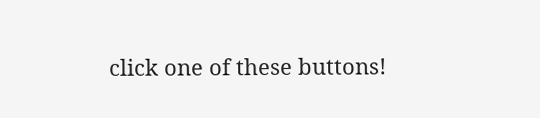click one of these buttons!